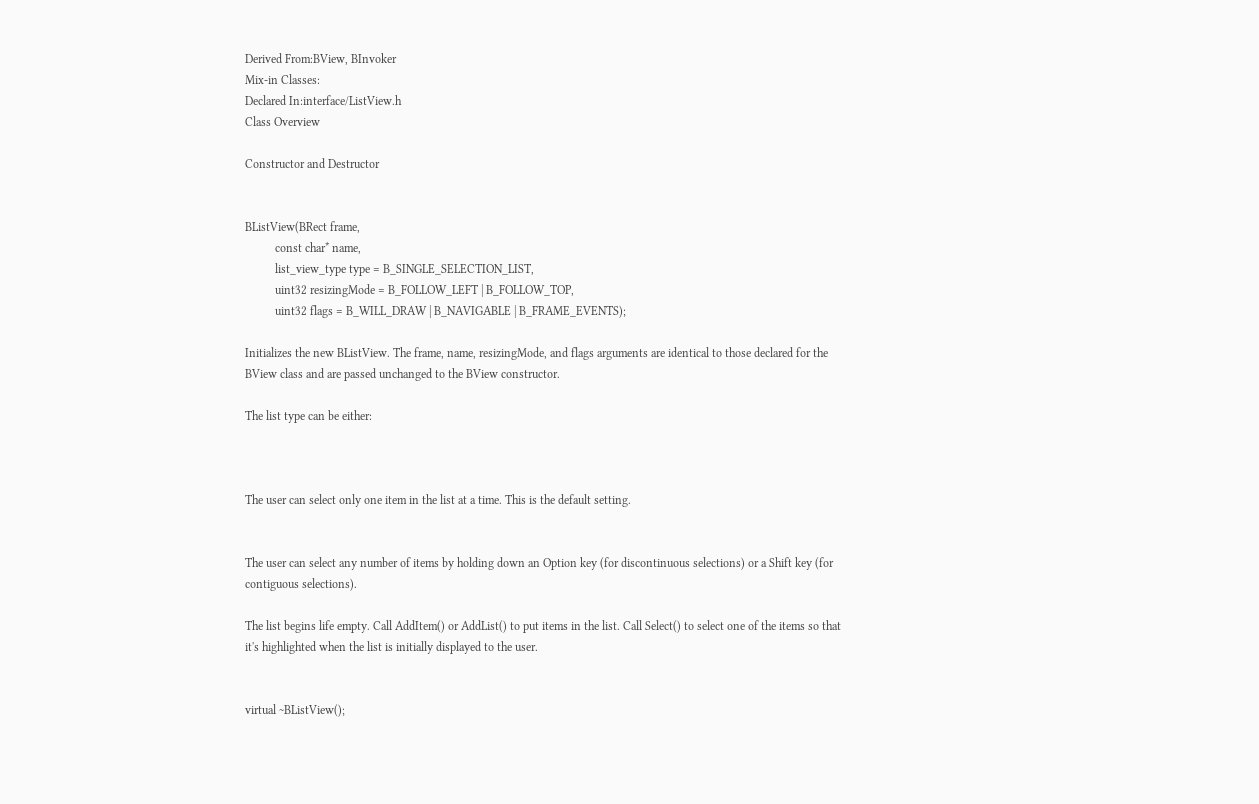Derived From:BView, BInvoker
Mix-in Classes:
Declared In:interface/ListView.h
Class Overview

Constructor and Destructor


BListView(BRect frame,
          const char* name,
          list_view_type type = B_SINGLE_SELECTION_LIST,
          uint32 resizingMode = B_FOLLOW_LEFT | B_FOLLOW_TOP,
          uint32 flags = B_WILL_DRAW | B_NAVIGABLE | B_FRAME_EVENTS);

Initializes the new BListView. The frame, name, resizingMode, and flags arguments are identical to those declared for the BView class and are passed unchanged to the BView constructor.

The list type can be either:



The user can select only one item in the list at a time. This is the default setting.


The user can select any number of items by holding down an Option key (for discontinuous selections) or a Shift key (for contiguous selections).

The list begins life empty. Call AddItem() or AddList() to put items in the list. Call Select() to select one of the items so that it's highlighted when the list is initially displayed to the user.


virtual ~BListView();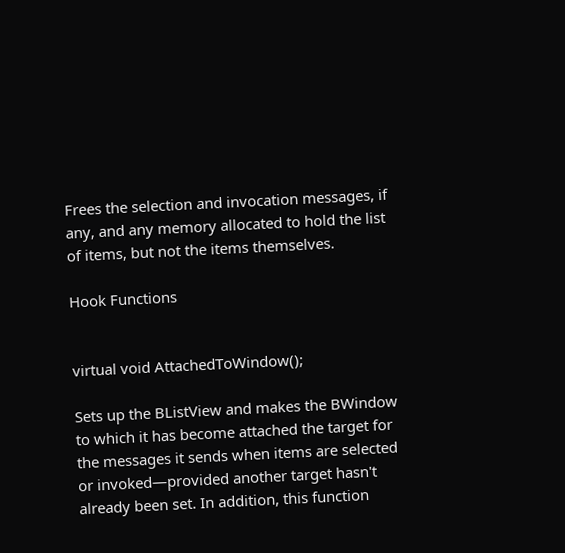Frees the selection and invocation messages, if any, and any memory allocated to hold the list of items, but not the items themselves.

Hook Functions


virtual void AttachedToWindow();

Sets up the BListView and makes the BWindow to which it has become attached the target for the messages it sends when items are selected or invoked—provided another target hasn't already been set. In addition, this function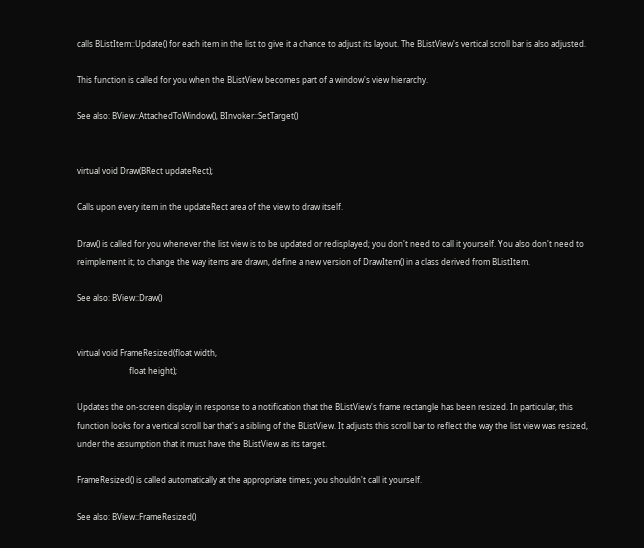calls BListItem::Update() for each item in the list to give it a chance to adjust its layout. The BListView's vertical scroll bar is also adjusted.

This function is called for you when the BListView becomes part of a window's view hierarchy.

See also: BView::AttachedToWindow(), BInvoker::SetTarget()


virtual void Draw(BRect updateRect);

Calls upon every item in the updateRect area of the view to draw itself.

Draw() is called for you whenever the list view is to be updated or redisplayed; you don't need to call it yourself. You also don't need to reimplement it; to change the way items are drawn, define a new version of DrawItem() in a class derived from BListItem.

See also: BView::Draw()


virtual void FrameResized(float width,
                          float height);

Updates the on-screen display in response to a notification that the BListView's frame rectangle has been resized. In particular, this function looks for a vertical scroll bar that's a sibling of the BListView. It adjusts this scroll bar to reflect the way the list view was resized, under the assumption that it must have the BListView as its target.

FrameResized() is called automatically at the appropriate times; you shouldn't call it yourself.

See also: BView::FrameResized()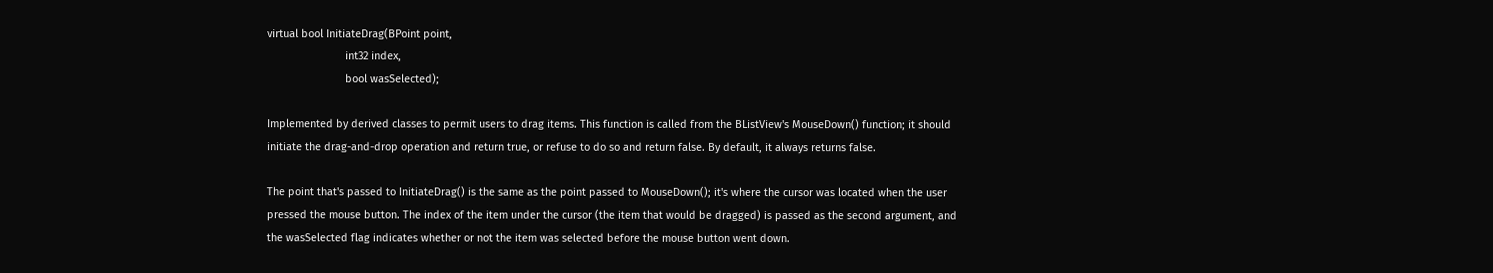virtual bool InitiateDrag(BPoint point,
                          int32 index,
                          bool wasSelected);

Implemented by derived classes to permit users to drag items. This function is called from the BListView's MouseDown() function; it should initiate the drag-and-drop operation and return true, or refuse to do so and return false. By default, it always returns false.

The point that's passed to InitiateDrag() is the same as the point passed to MouseDown(); it's where the cursor was located when the user pressed the mouse button. The index of the item under the cursor (the item that would be dragged) is passed as the second argument, and the wasSelected flag indicates whether or not the item was selected before the mouse button went down.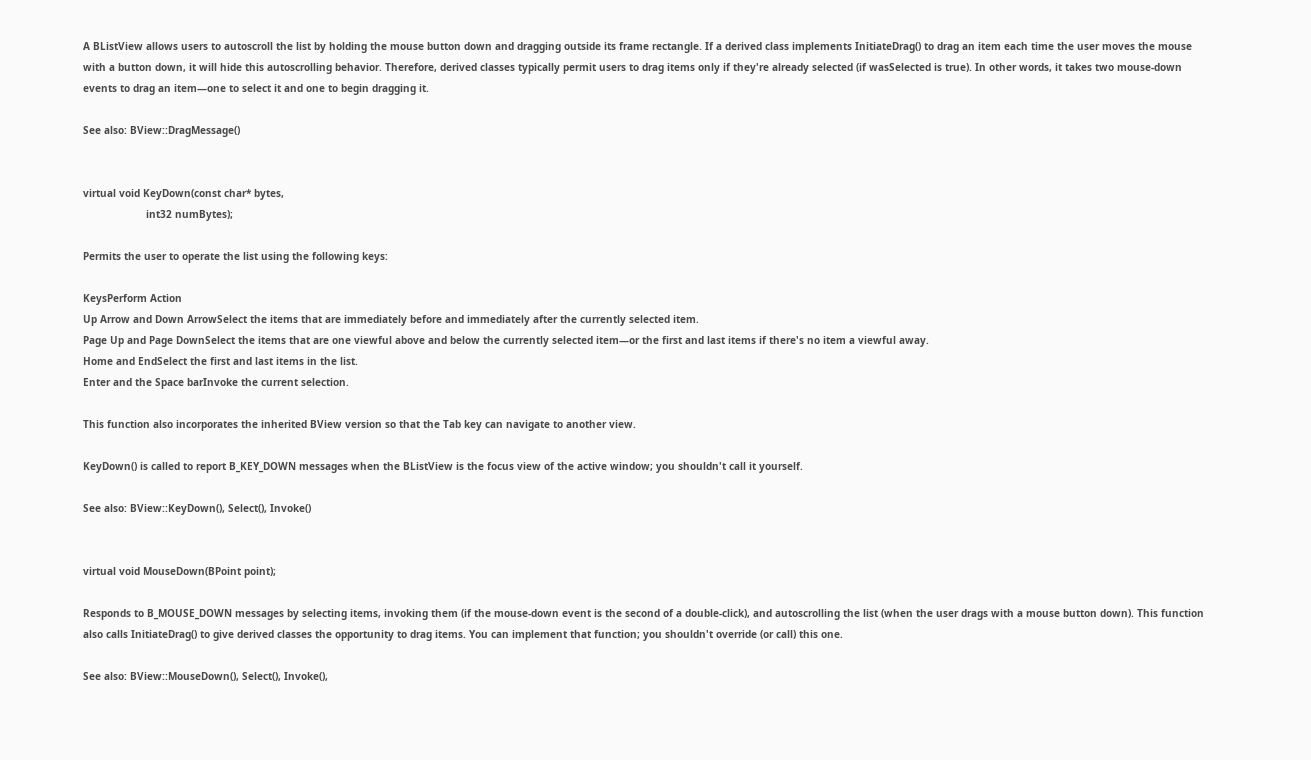A BListView allows users to autoscroll the list by holding the mouse button down and dragging outside its frame rectangle. If a derived class implements InitiateDrag() to drag an item each time the user moves the mouse with a button down, it will hide this autoscrolling behavior. Therefore, derived classes typically permit users to drag items only if they're already selected (if wasSelected is true). In other words, it takes two mouse-down events to drag an item—one to select it and one to begin dragging it.

See also: BView::DragMessage()


virtual void KeyDown(const char* bytes,
                     int32 numBytes);

Permits the user to operate the list using the following keys:

KeysPerform Action
Up Arrow and Down ArrowSelect the items that are immediately before and immediately after the currently selected item.
Page Up and Page DownSelect the items that are one viewful above and below the currently selected item—or the first and last items if there's no item a viewful away.
Home and EndSelect the first and last items in the list.
Enter and the Space barInvoke the current selection.

This function also incorporates the inherited BView version so that the Tab key can navigate to another view.

KeyDown() is called to report B_KEY_DOWN messages when the BListView is the focus view of the active window; you shouldn't call it yourself.

See also: BView::KeyDown(), Select(), Invoke()


virtual void MouseDown(BPoint point);

Responds to B_MOUSE_DOWN messages by selecting items, invoking them (if the mouse-down event is the second of a double-click), and autoscrolling the list (when the user drags with a mouse button down). This function also calls InitiateDrag() to give derived classes the opportunity to drag items. You can implement that function; you shouldn't override (or call) this one.

See also: BView::MouseDown(), Select(), Invoke(),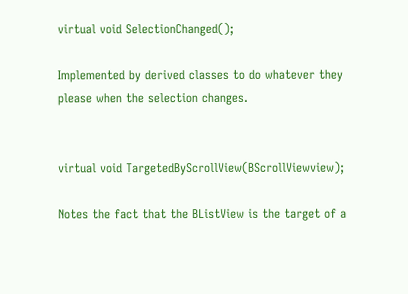virtual void SelectionChanged();

Implemented by derived classes to do whatever they please when the selection changes.


virtual void TargetedByScrollView(BScrollViewview);

Notes the fact that the BListView is the target of a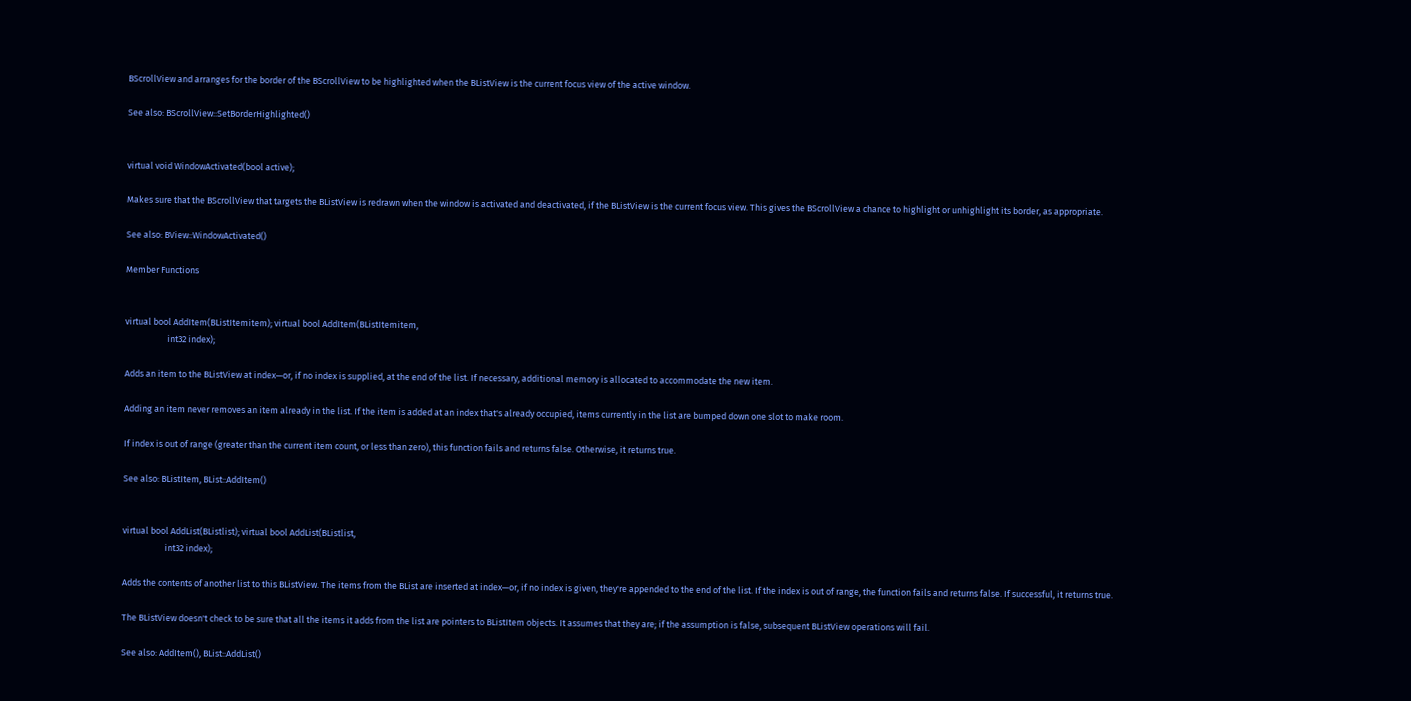BScrollView and arranges for the border of the BScrollView to be highlighted when the BListView is the current focus view of the active window.

See also: BScrollView::SetBorderHighlighted()


virtual void WindowActivated(bool active);

Makes sure that the BScrollView that targets the BListView is redrawn when the window is activated and deactivated, if the BListView is the current focus view. This gives the BScrollView a chance to highlight or unhighlight its border, as appropriate.

See also: BView::WindowActivated()

Member Functions


virtual bool AddItem(BListItemitem); virtual bool AddItem(BListItemitem,
                     int32 index);

Adds an item to the BListView at index—or, if no index is supplied, at the end of the list. If necessary, additional memory is allocated to accommodate the new item.

Adding an item never removes an item already in the list. If the item is added at an index that's already occupied, items currently in the list are bumped down one slot to make room.

If index is out of range (greater than the current item count, or less than zero), this function fails and returns false. Otherwise, it returns true.

See also: BListItem, BList::AddItem()


virtual bool AddList(BListlist); virtual bool AddList(BListlist,
                     int32 index);

Adds the contents of another list to this BListView. The items from the BList are inserted at index—or, if no index is given, they're appended to the end of the list. If the index is out of range, the function fails and returns false. If successful, it returns true.

The BListView doesn't check to be sure that all the items it adds from the list are pointers to BListItem objects. It assumes that they are; if the assumption is false, subsequent BListView operations will fail.

See also: AddItem(), BList::AddList()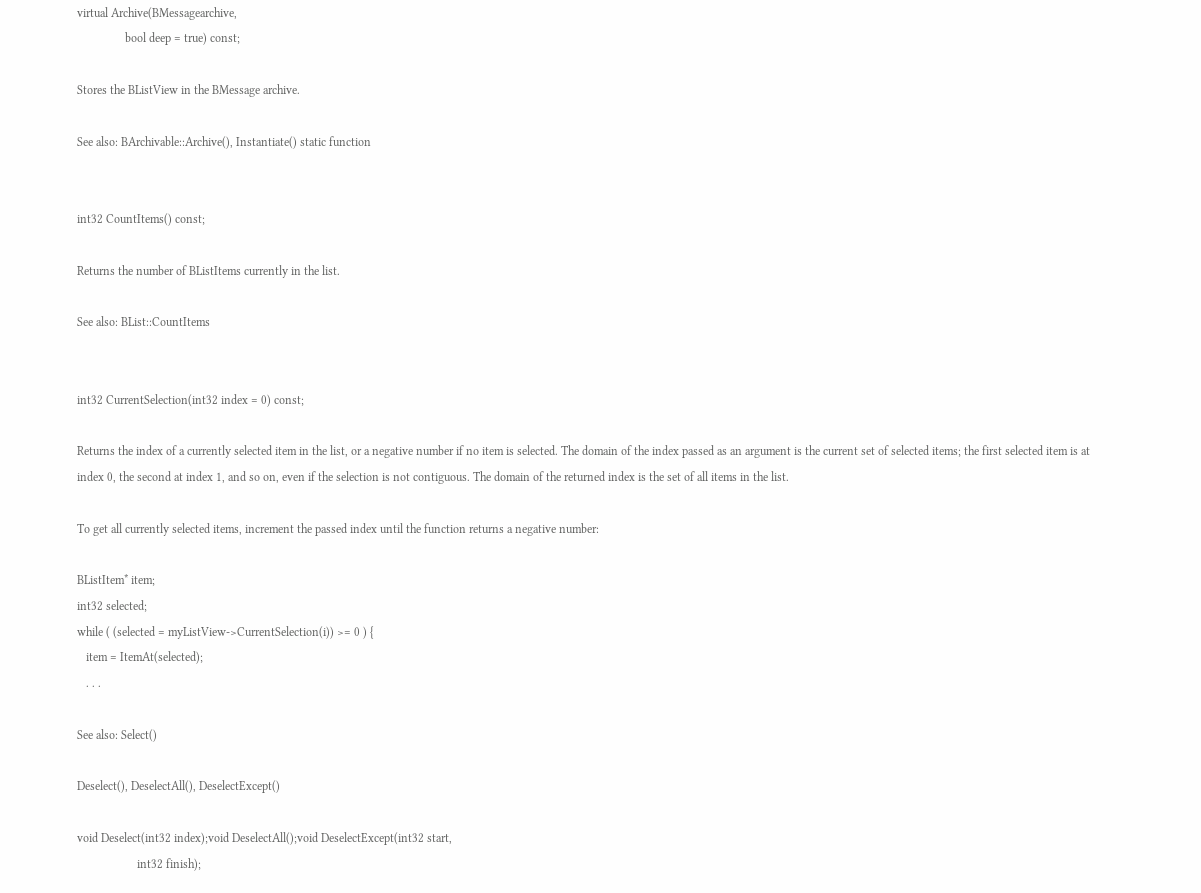virtual Archive(BMessagearchive,
                bool deep = true) const;

Stores the BListView in the BMessage archive.

See also: BArchivable::Archive(), Instantiate() static function


int32 CountItems() const;

Returns the number of BListItems currently in the list.

See also: BList::CountItems


int32 CurrentSelection(int32 index = 0) const;

Returns the index of a currently selected item in the list, or a negative number if no item is selected. The domain of the index passed as an argument is the current set of selected items; the first selected item is at index 0, the second at index 1, and so on, even if the selection is not contiguous. The domain of the returned index is the set of all items in the list.

To get all currently selected items, increment the passed index until the function returns a negative number:

BListItem* item;
int32 selected;
while ( (selected = myListView->CurrentSelection(i)) >= 0 ) {
   item = ItemAt(selected);
   . . .

See also: Select()

Deselect(), DeselectAll(), DeselectExcept()

void Deselect(int32 index);void DeselectAll();void DeselectExcept(int32 start,
                    int32 finish);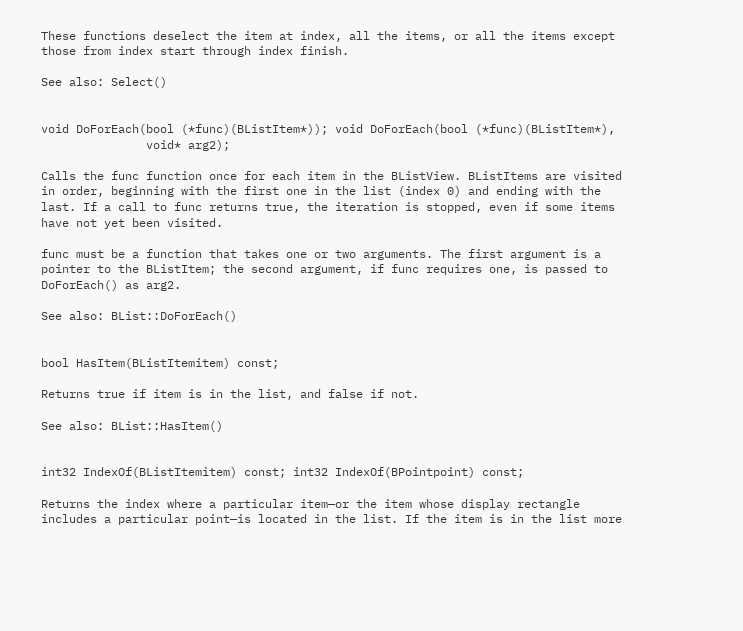These functions deselect the item at index, all the items, or all the items except those from index start through index finish.

See also: Select()


void DoForEach(bool (*func)(BListItem*)); void DoForEach(bool (*func)(BListItem*),
               void* arg2);

Calls the func function once for each item in the BListView. BListItems are visited in order, beginning with the first one in the list (index 0) and ending with the last. If a call to func returns true, the iteration is stopped, even if some items have not yet been visited.

func must be a function that takes one or two arguments. The first argument is a pointer to the BListItem; the second argument, if func requires one, is passed to DoForEach() as arg2.

See also: BList::DoForEach()


bool HasItem(BListItemitem) const;

Returns true if item is in the list, and false if not.

See also: BList::HasItem()


int32 IndexOf(BListItemitem) const; int32 IndexOf(BPointpoint) const;

Returns the index where a particular item—or the item whose display rectangle includes a particular point—is located in the list. If the item is in the list more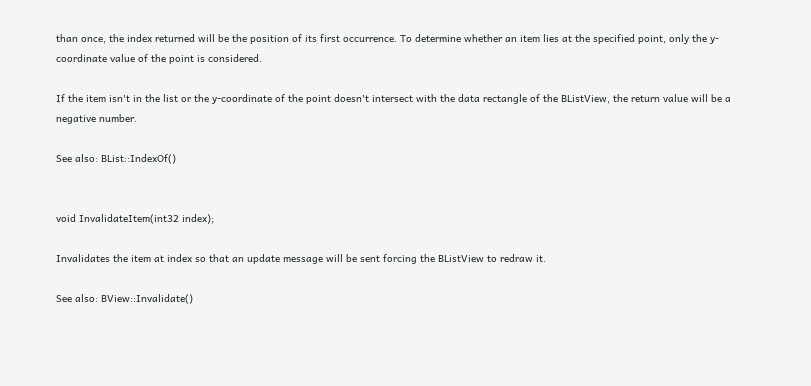than once, the index returned will be the position of its first occurrence. To determine whether an item lies at the specified point, only the y-coordinate value of the point is considered.

If the item isn't in the list or the y-coordinate of the point doesn't intersect with the data rectangle of the BListView, the return value will be a negative number.

See also: BList::IndexOf()


void InvalidateItem(int32 index);

Invalidates the item at index so that an update message will be sent forcing the BListView to redraw it.

See also: BView::Invalidate()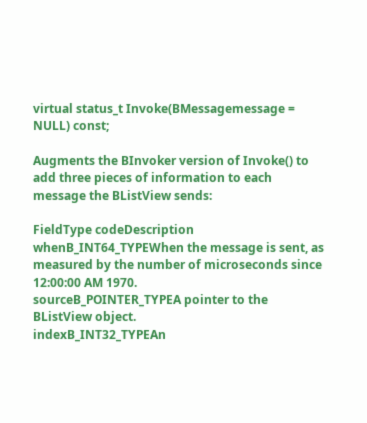virtual status_t Invoke(BMessagemessage = NULL) const;

Augments the BInvoker version of Invoke() to add three pieces of information to each message the BListView sends:

FieldType codeDescription
whenB_INT64_TYPEWhen the message is sent, as measured by the number of microseconds since 12:00:00 AM 1970.
sourceB_POINTER_TYPEA pointer to the BListView object.
indexB_INT32_TYPEAn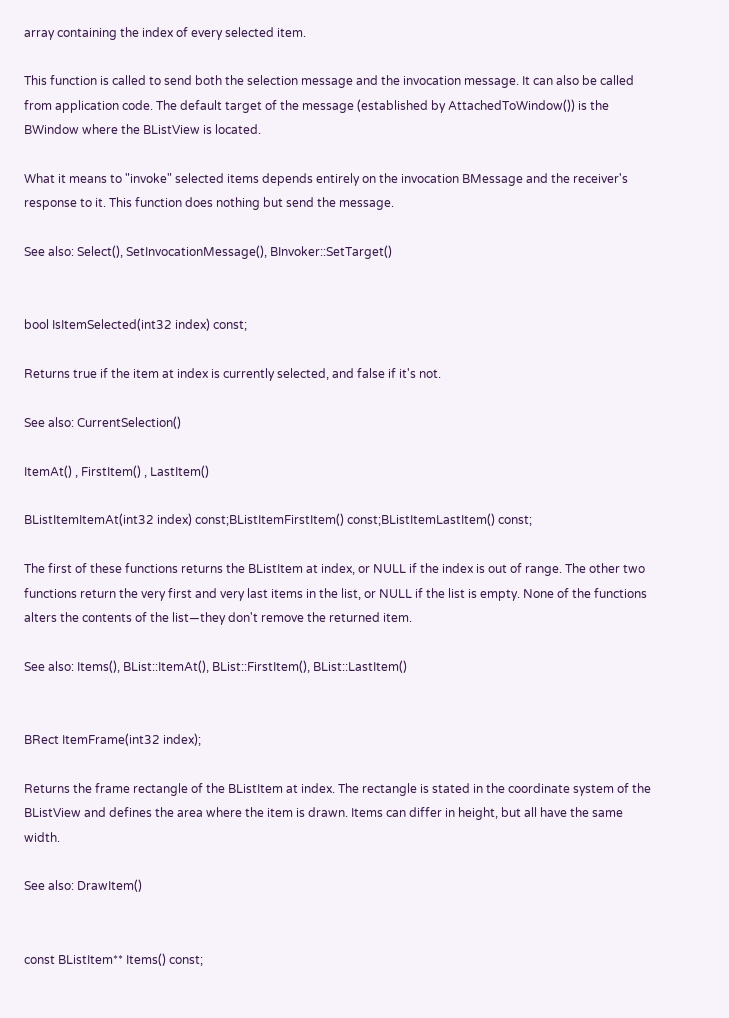array containing the index of every selected item.

This function is called to send both the selection message and the invocation message. It can also be called from application code. The default target of the message (established by AttachedToWindow()) is the BWindow where the BListView is located.

What it means to "invoke" selected items depends entirely on the invocation BMessage and the receiver's response to it. This function does nothing but send the message.

See also: Select(), SetInvocationMessage(), BInvoker::SetTarget()


bool IsItemSelected(int32 index) const;

Returns true if the item at index is currently selected, and false if it's not.

See also: CurrentSelection()

ItemAt() , FirstItem() , LastItem()

BListItemItemAt(int32 index) const;BListItemFirstItem() const;BListItemLastItem() const;

The first of these functions returns the BListItem at index, or NULL if the index is out of range. The other two functions return the very first and very last items in the list, or NULL if the list is empty. None of the functions alters the contents of the list—they don't remove the returned item.

See also: Items(), BList::ItemAt(), BList::FirstItem(), BList::LastItem()


BRect ItemFrame(int32 index);

Returns the frame rectangle of the BListItem at index. The rectangle is stated in the coordinate system of the BListView and defines the area where the item is drawn. Items can differ in height, but all have the same width.

See also: DrawItem()


const BListItem** Items() const;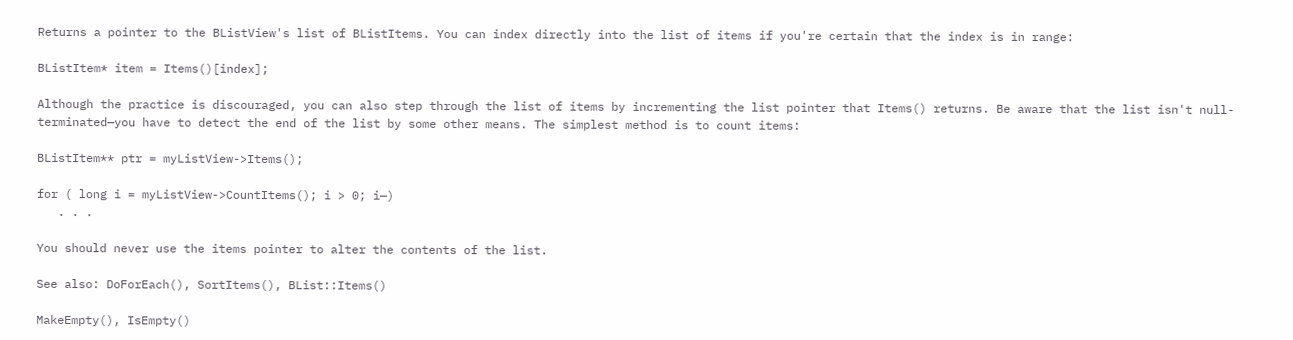Returns a pointer to the BListView's list of BListItems. You can index directly into the list of items if you're certain that the index is in range:

BListItem* item = Items()[index];

Although the practice is discouraged, you can also step through the list of items by incrementing the list pointer that Items() returns. Be aware that the list isn't null-terminated—you have to detect the end of the list by some other means. The simplest method is to count items:

BListItem** ptr = myListView->Items();

for ( long i = myListView->CountItems(); i > 0; i—)
   . . .

You should never use the items pointer to alter the contents of the list.

See also: DoForEach(), SortItems(), BList::Items()

MakeEmpty(), IsEmpty()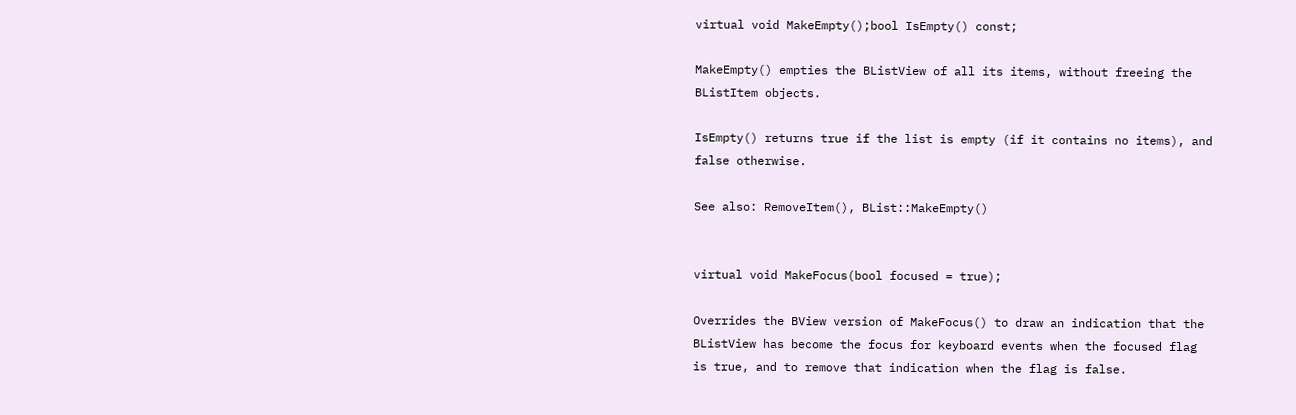virtual void MakeEmpty();bool IsEmpty() const;

MakeEmpty() empties the BListView of all its items, without freeing the BListItem objects.

IsEmpty() returns true if the list is empty (if it contains no items), and false otherwise.

See also: RemoveItem(), BList::MakeEmpty()


virtual void MakeFocus(bool focused = true);

Overrides the BView version of MakeFocus() to draw an indication that the BListView has become the focus for keyboard events when the focused flag is true, and to remove that indication when the flag is false.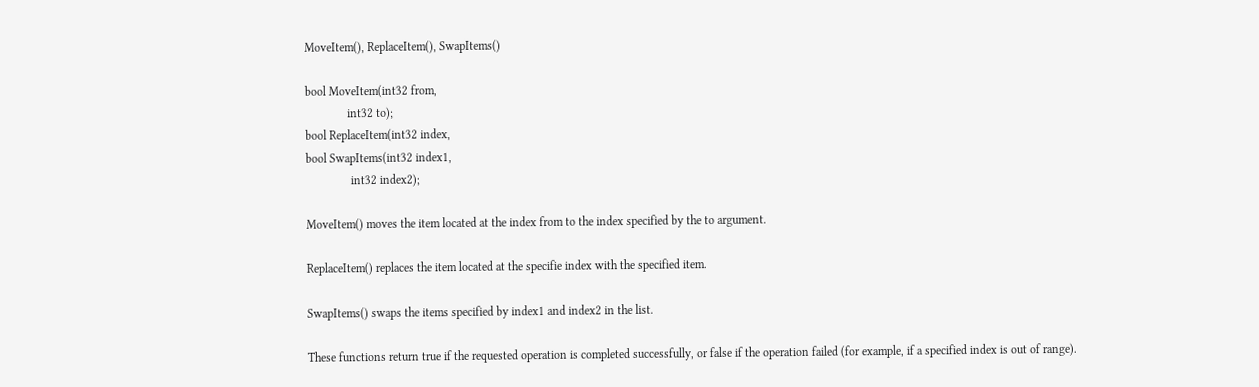MoveItem(), ReplaceItem(), SwapItems()

bool MoveItem(int32 from,
              int32 to);
bool ReplaceItem(int32 index,
bool SwapItems(int32 index1,
               int32 index2);

MoveItem() moves the item located at the index from to the index specified by the to argument.

ReplaceItem() replaces the item located at the specifie index with the specified item.

SwapItems() swaps the items specified by index1 and index2 in the list.

These functions return true if the requested operation is completed successfully, or false if the operation failed (for example, if a specified index is out of range).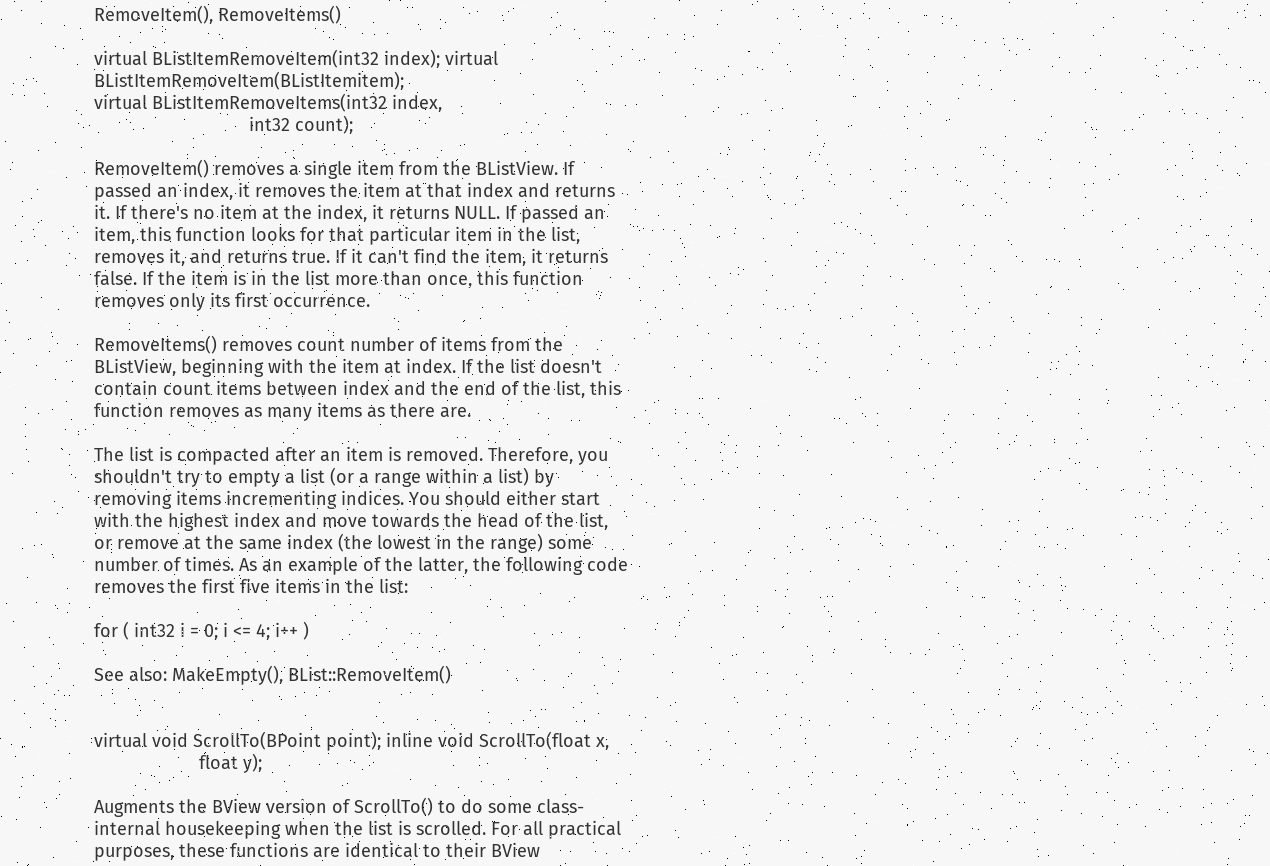RemoveItem(), RemoveItems()

virtual BListItemRemoveItem(int32 index); virtual BListItemRemoveItem(BListItemitem);
virtual BListItemRemoveItems(int32 index,
                               int32 count);

RemoveItem() removes a single item from the BListView. If passed an index, it removes the item at that index and returns it. If there's no item at the index, it returns NULL. If passed an item, this function looks for that particular item in the list, removes it, and returns true. If it can't find the item, it returns false. If the item is in the list more than once, this function removes only its first occurrence.

RemoveItems() removes count number of items from the BListView, beginning with the item at index. If the list doesn't contain count items between index and the end of the list, this function removes as many items as there are.

The list is compacted after an item is removed. Therefore, you shouldn't try to empty a list (or a range within a list) by removing items incrementing indices. You should either start with the highest index and move towards the head of the list, or remove at the same index (the lowest in the range) some number of times. As an example of the latter, the following code removes the first five items in the list:

for ( int32 i = 0; i <= 4; i++ )

See also: MakeEmpty(), BList::RemoveItem()


virtual void ScrollTo(BPoint point); inline void ScrollTo(float x,
                     float y);

Augments the BView version of ScrollTo() to do some class-internal housekeeping when the list is scrolled. For all practical purposes, these functions are identical to their BView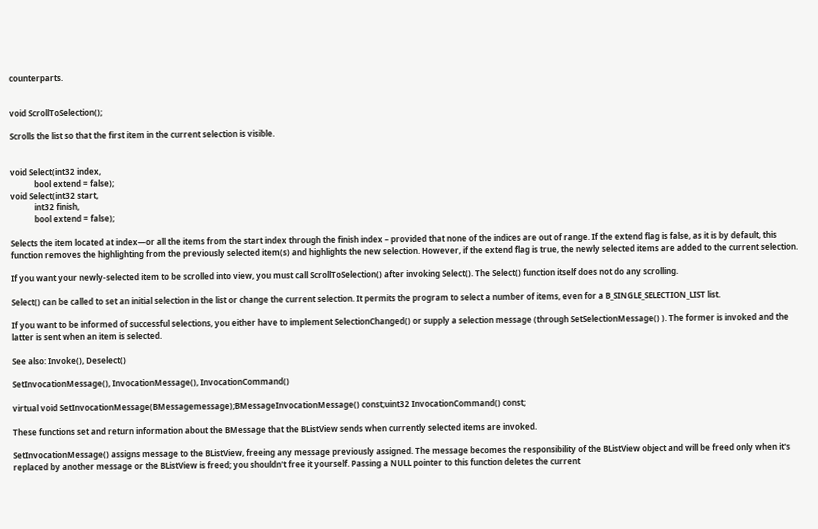counterparts.


void ScrollToSelection();

Scrolls the list so that the first item in the current selection is visible.


void Select(int32 index,
            bool extend = false);
void Select(int32 start,
            int32 finish,
            bool extend = false);

Selects the item located at index—or all the items from the start index through the finish index – provided that none of the indices are out of range. If the extend flag is false, as it is by default, this function removes the highlighting from the previously selected item(s) and highlights the new selection. However, if the extend flag is true, the newly selected items are added to the current selection.

If you want your newly-selected item to be scrolled into view, you must call ScrollToSelection() after invoking Select(). The Select() function itself does not do any scrolling.

Select() can be called to set an initial selection in the list or change the current selection. It permits the program to select a number of items, even for a B_SINGLE_SELECTION_LIST list.

If you want to be informed of successful selections, you either have to implement SelectionChanged() or supply a selection message (through SetSelectionMessage() ). The former is invoked and the latter is sent when an item is selected.

See also: Invoke(), Deselect()

SetInvocationMessage(), InvocationMessage(), InvocationCommand()

virtual void SetInvocationMessage(BMessagemessage);BMessageInvocationMessage() const;uint32 InvocationCommand() const;

These functions set and return information about the BMessage that the BListView sends when currently selected items are invoked.

SetInvocationMessage() assigns message to the BListView, freeing any message previously assigned. The message becomes the responsibility of the BListView object and will be freed only when it's replaced by another message or the BListView is freed; you shouldn't free it yourself. Passing a NULL pointer to this function deletes the current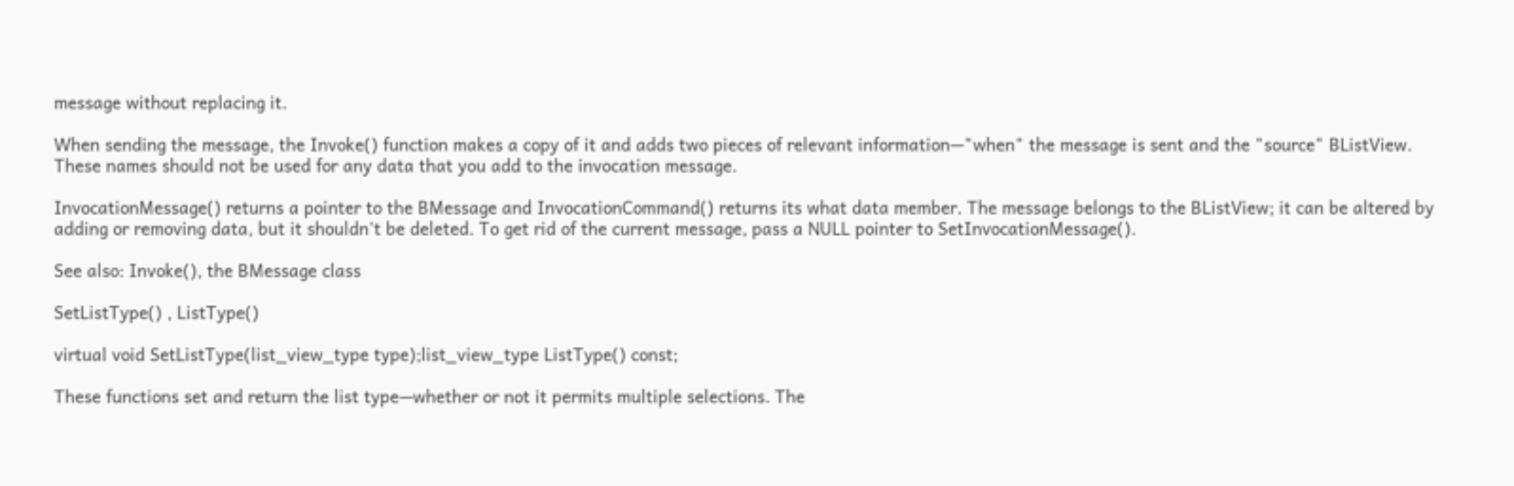message without replacing it.

When sending the message, the Invoke() function makes a copy of it and adds two pieces of relevant information—"when" the message is sent and the "source" BListView. These names should not be used for any data that you add to the invocation message.

InvocationMessage() returns a pointer to the BMessage and InvocationCommand() returns its what data member. The message belongs to the BListView; it can be altered by adding or removing data, but it shouldn't be deleted. To get rid of the current message, pass a NULL pointer to SetInvocationMessage().

See also: Invoke(), the BMessage class

SetListType() , ListType()

virtual void SetListType(list_view_type type);list_view_type ListType() const;

These functions set and return the list type—whether or not it permits multiple selections. The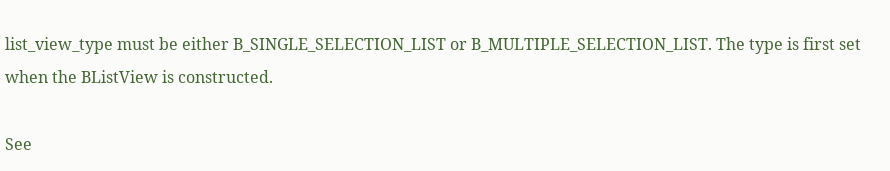list_view_type must be either B_SINGLE_SELECTION_LIST or B_MULTIPLE_SELECTION_LIST. The type is first set when the BListView is constructed.

See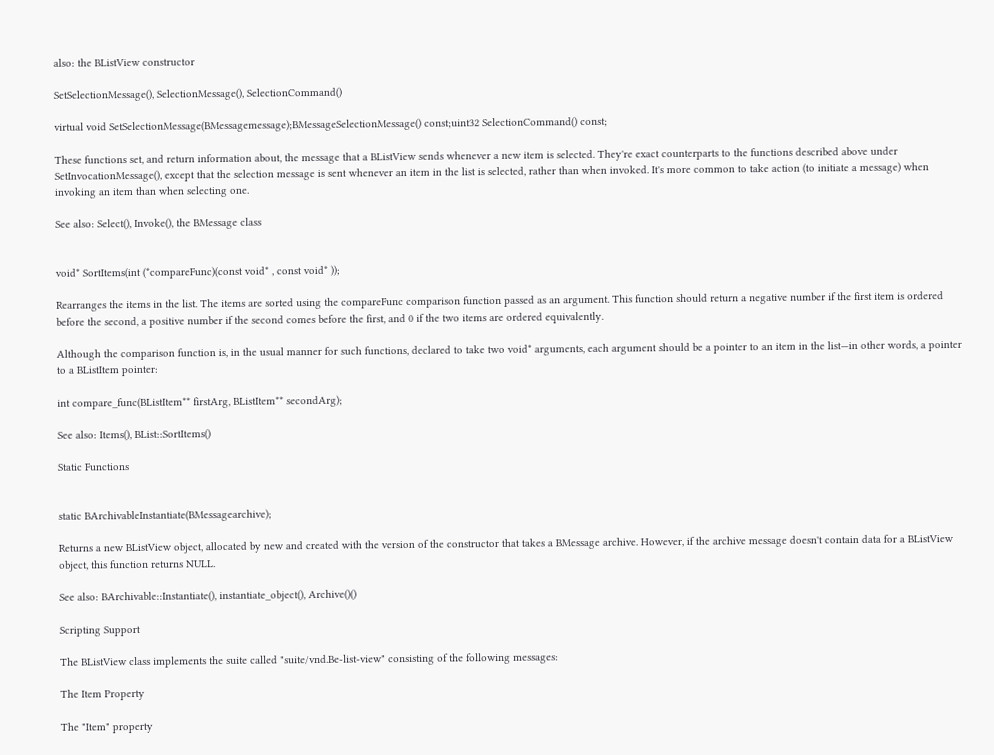also: the BListView constructor

SetSelectionMessage(), SelectionMessage(), SelectionCommand()

virtual void SetSelectionMessage(BMessagemessage);BMessageSelectionMessage() const;uint32 SelectionCommand() const;

These functions set, and return information about, the message that a BListView sends whenever a new item is selected. They're exact counterparts to the functions described above under SetInvocationMessage(), except that the selection message is sent whenever an item in the list is selected, rather than when invoked. It's more common to take action (to initiate a message) when invoking an item than when selecting one.

See also: Select(), Invoke(), the BMessage class


void* SortItems(int (*compareFunc)(const void* , const void* ));

Rearranges the items in the list. The items are sorted using the compareFunc comparison function passed as an argument. This function should return a negative number if the first item is ordered before the second, a positive number if the second comes before the first, and 0 if the two items are ordered equivalently.

Although the comparison function is, in the usual manner for such functions, declared to take two void* arguments, each argument should be a pointer to an item in the list—in other words, a pointer to a BListItem pointer:

int compare_func(BListItem** firstArg, BListItem** secondArg);

See also: Items(), BList::SortItems()

Static Functions


static BArchivableInstantiate(BMessagearchive);

Returns a new BListView object, allocated by new and created with the version of the constructor that takes a BMessage archive. However, if the archive message doesn't contain data for a BListView object, this function returns NULL.

See also: BArchivable::Instantiate(), instantiate_object(), Archive()()

Scripting Support

The BListView class implements the suite called "suite/vnd.Be-list-view" consisting of the following messages:

The Item Property

The "Item" property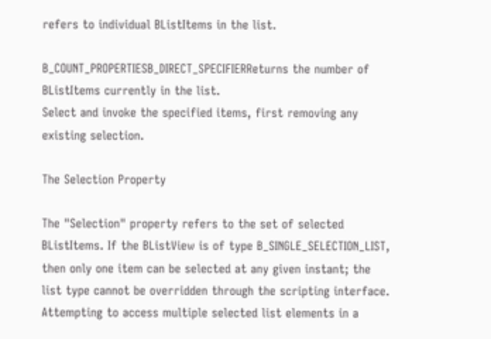refers to individual BListItems in the list.

B_COUNT_PROPERTIESB_DIRECT_SPECIFIERReturns the number of BListItems currently in the list.
Select and invoke the specified items, first removing any existing selection.

The Selection Property

The "Selection" property refers to the set of selected BListItems. If the BListView is of type B_SINGLE_SELECTION_LIST, then only one item can be selected at any given instant; the list type cannot be overridden through the scripting interface. Attempting to access multiple selected list elements in a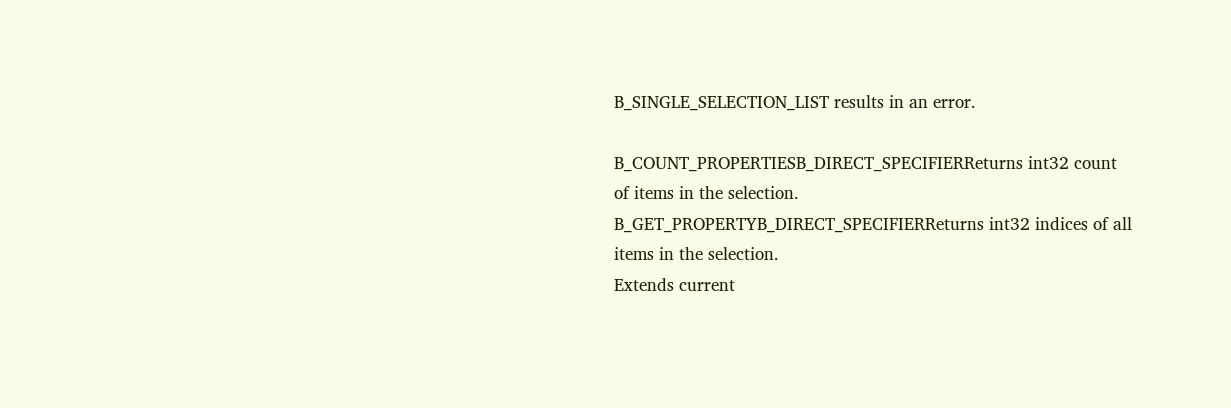B_SINGLE_SELECTION_LIST results in an error.

B_COUNT_PROPERTIESB_DIRECT_SPECIFIERReturns int32 count of items in the selection.
B_GET_PROPERTYB_DIRECT_SPECIFIERReturns int32 indices of all items in the selection.
Extends current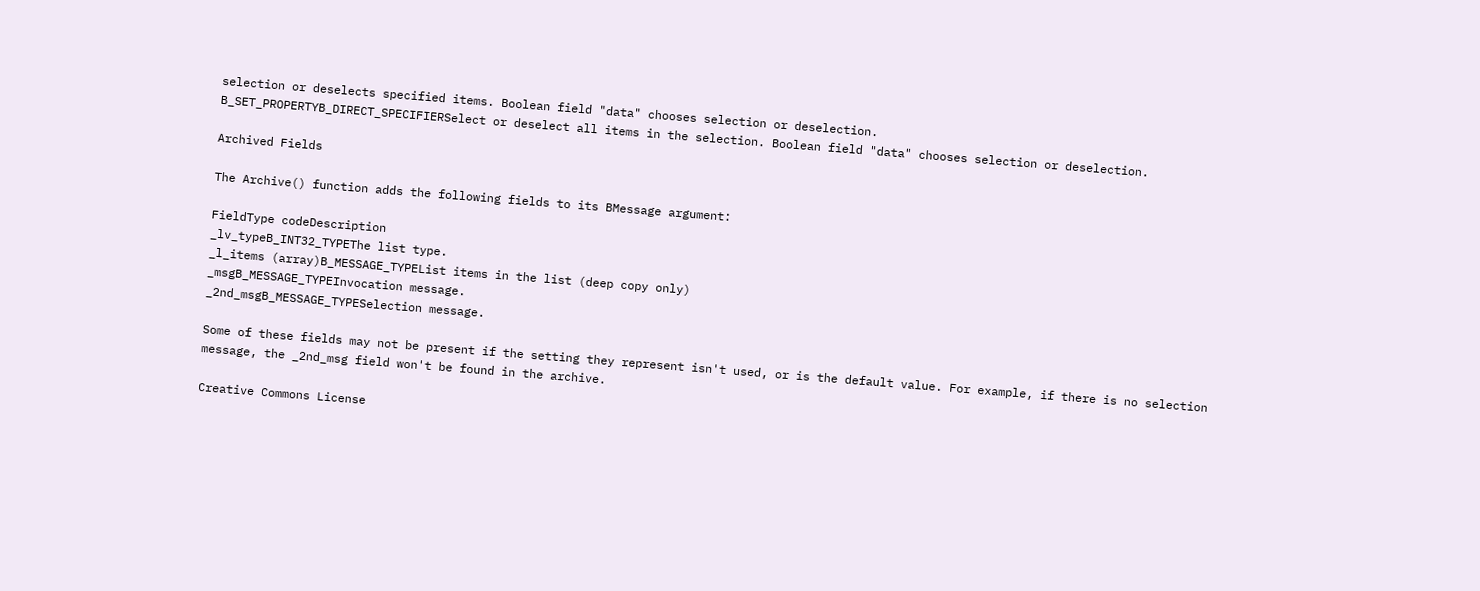selection or deselects specified items. Boolean field "data" chooses selection or deselection.
B_SET_PROPERTYB_DIRECT_SPECIFIERSelect or deselect all items in the selection. Boolean field "data" chooses selection or deselection.

Archived Fields

The Archive() function adds the following fields to its BMessage argument:

FieldType codeDescription
_lv_typeB_INT32_TYPEThe list type.
_l_items (array)B_MESSAGE_TYPEList items in the list (deep copy only)
_msgB_MESSAGE_TYPEInvocation message.
_2nd_msgB_MESSAGE_TYPESelection message.

Some of these fields may not be present if the setting they represent isn't used, or is the default value. For example, if there is no selection message, the _2nd_msg field won't be found in the archive.

Creative Commons License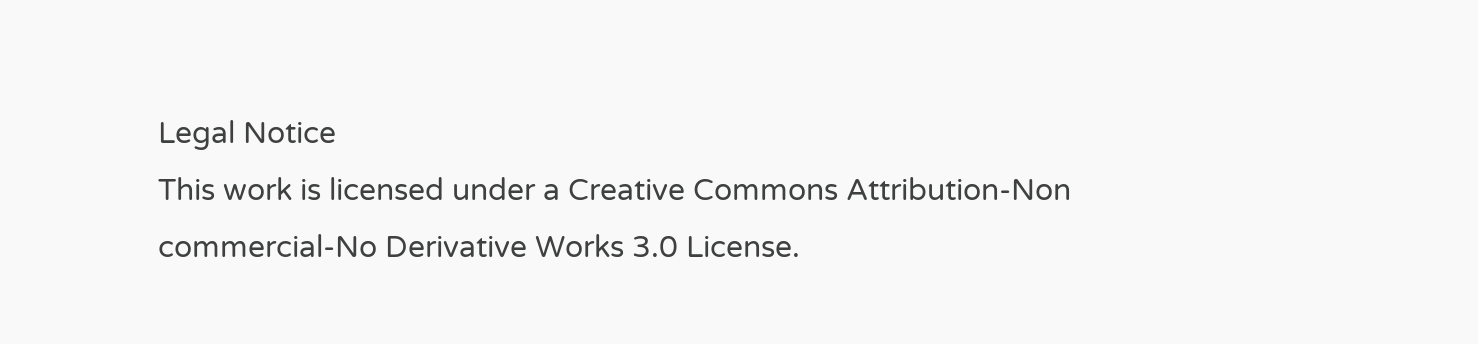Legal Notice
This work is licensed under a Creative Commons Attribution-Non commercial-No Derivative Works 3.0 License.